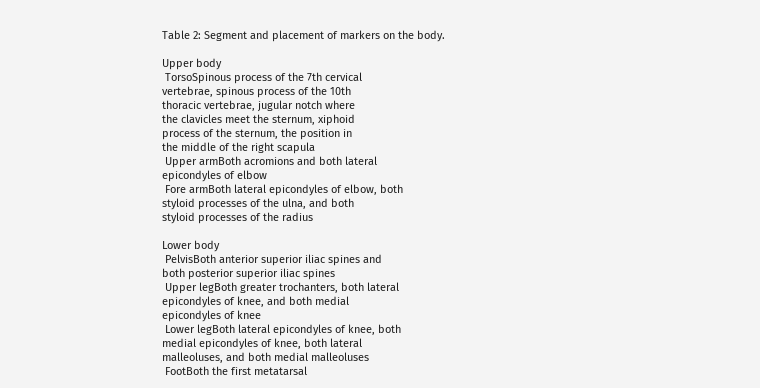Table 2: Segment and placement of markers on the body.

Upper body
 TorsoSpinous process of the 7th cervical
vertebrae, spinous process of the 10th
thoracic vertebrae, jugular notch where
the clavicles meet the sternum, xiphoid
process of the sternum, the position in
the middle of the right scapula
 Upper armBoth acromions and both lateral
epicondyles of elbow
 Fore armBoth lateral epicondyles of elbow, both
styloid processes of the ulna, and both
styloid processes of the radius

Lower body
 PelvisBoth anterior superior iliac spines and
both posterior superior iliac spines
 Upper legBoth greater trochanters, both lateral
epicondyles of knee, and both medial
epicondyles of knee
 Lower legBoth lateral epicondyles of knee, both
medial epicondyles of knee, both lateral
malleoluses, and both medial malleoluses
 FootBoth the first metatarsal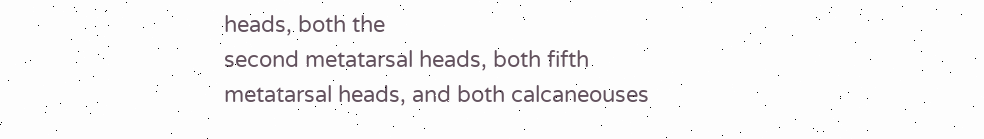heads, both the
second metatarsal heads, both fifth
metatarsal heads, and both calcaneouses